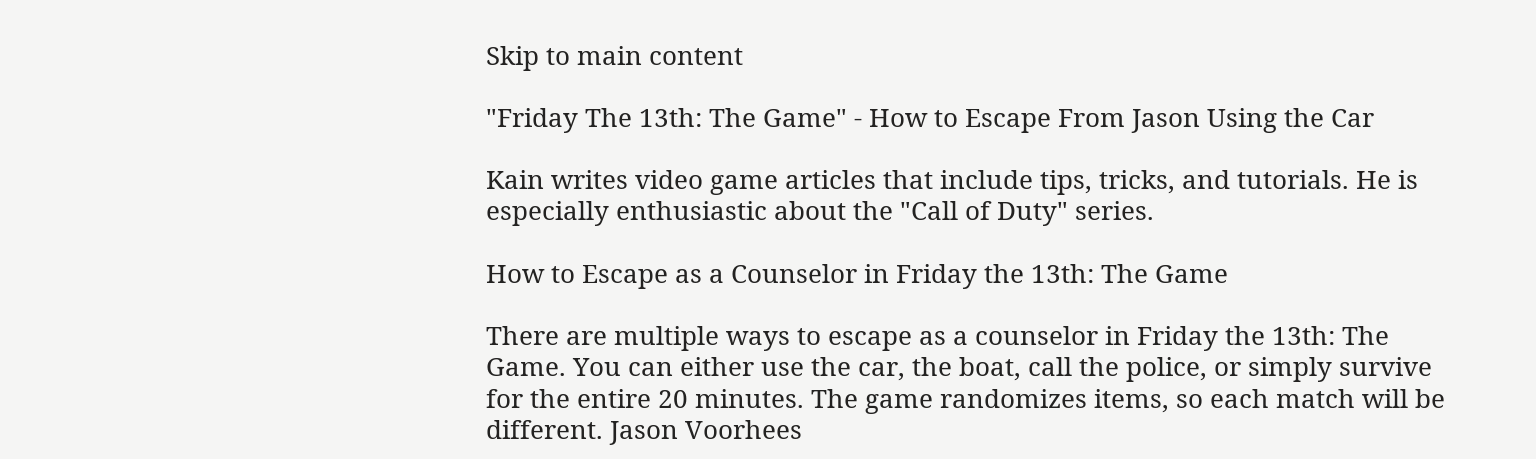Skip to main content

"Friday The 13th: The Game" - How to Escape From Jason Using the Car

Kain writes video game articles that include tips, tricks, and tutorials. He is especially enthusiastic about the "Call of Duty" series.

How to Escape as a Counselor in Friday the 13th: The Game

There are multiple ways to escape as a counselor in Friday the 13th: The Game. You can either use the car, the boat, call the police, or simply survive for the entire 20 minutes. The game randomizes items, so each match will be different. Jason Voorhees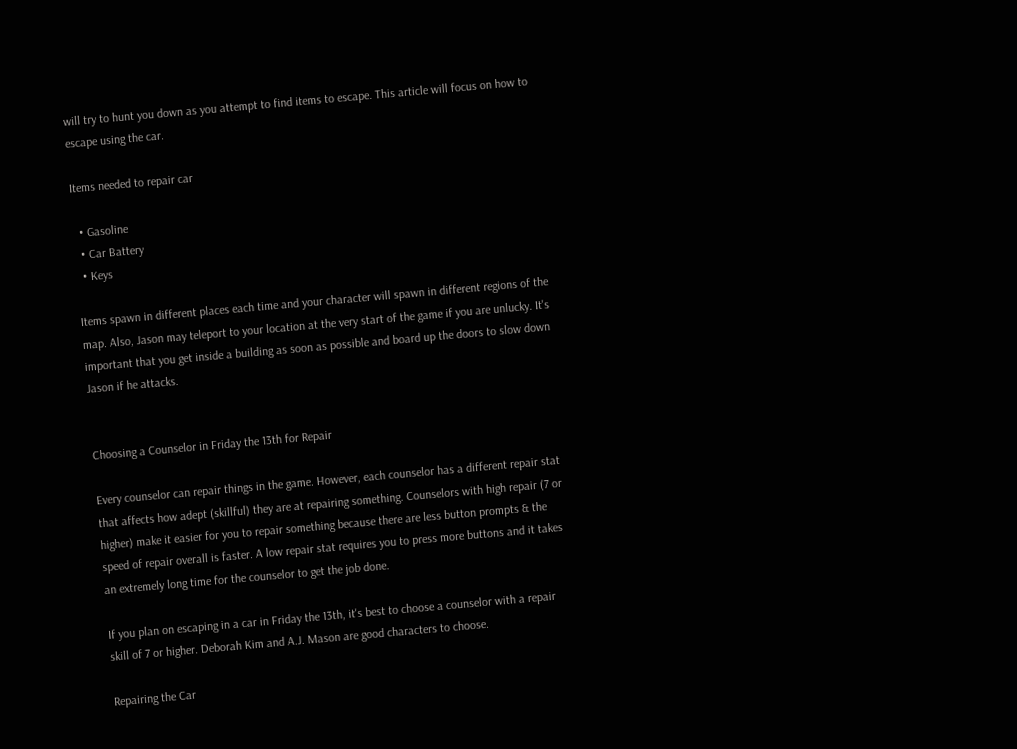will try to hunt you down as you attempt to find items to escape. This article will focus on how to escape using the car.

Items needed to repair car

  • Gasoline
  • Car Battery
  • Keys

Items spawn in different places each time and your character will spawn in different regions of the map. Also, Jason may teleport to your location at the very start of the game if you are unlucky. It's important that you get inside a building as soon as possible and board up the doors to slow down Jason if he attacks.


Choosing a Counselor in Friday the 13th for Repair

Every counselor can repair things in the game. However, each counselor has a different repair stat that affects how adept (skillful) they are at repairing something. Counselors with high repair (7 or higher) make it easier for you to repair something because there are less button prompts & the speed of repair overall is faster. A low repair stat requires you to press more buttons and it takes an extremely long time for the counselor to get the job done.

If you plan on escaping in a car in Friday the 13th, it's best to choose a counselor with a repair skill of 7 or higher. Deborah Kim and A.J. Mason are good characters to choose.

Repairing the Car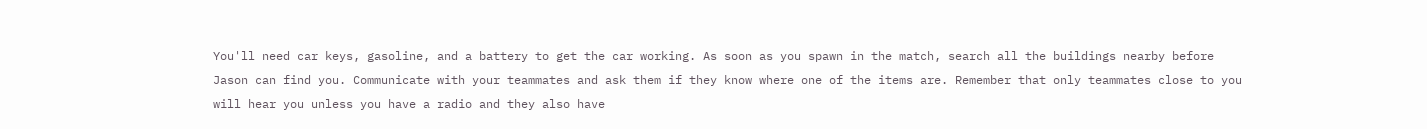You'll need car keys, gasoline, and a battery to get the car working. As soon as you spawn in the match, search all the buildings nearby before Jason can find you. Communicate with your teammates and ask them if they know where one of the items are. Remember that only teammates close to you will hear you unless you have a radio and they also have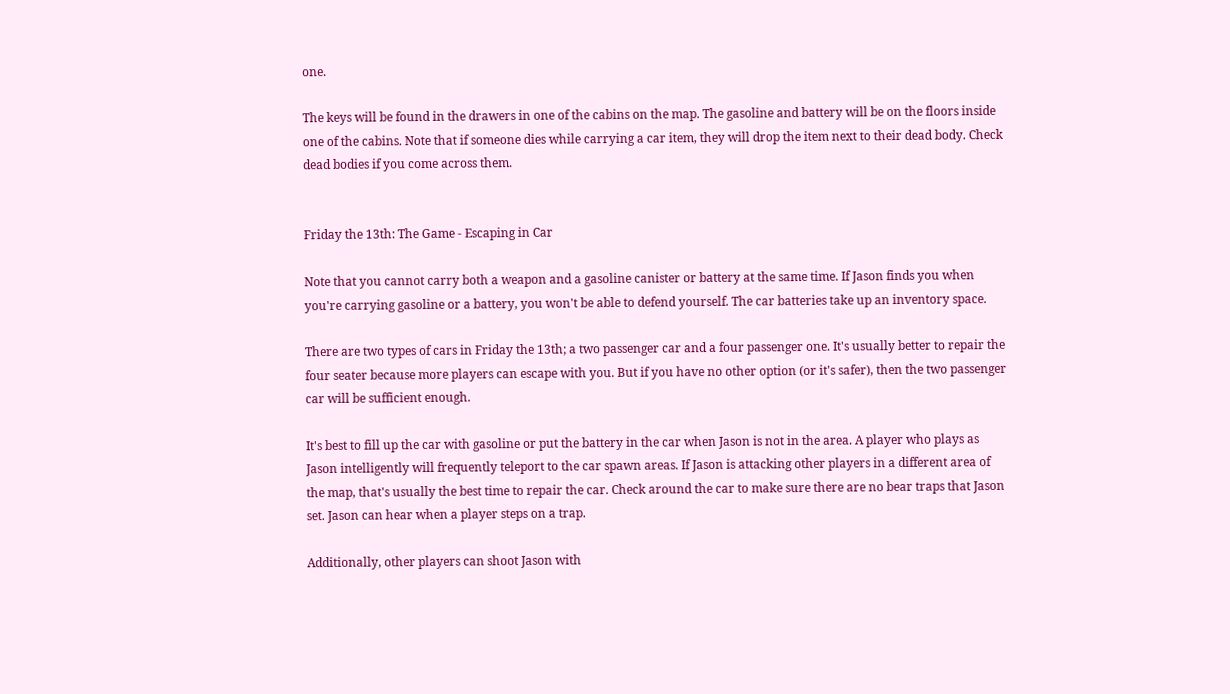one.

The keys will be found in the drawers in one of the cabins on the map. The gasoline and battery will be on the floors inside one of the cabins. Note that if someone dies while carrying a car item, they will drop the item next to their dead body. Check dead bodies if you come across them.


Friday the 13th: The Game - Escaping in Car

Note that you cannot carry both a weapon and a gasoline canister or battery at the same time. If Jason finds you when you're carrying gasoline or a battery, you won't be able to defend yourself. The car batteries take up an inventory space.

There are two types of cars in Friday the 13th; a two passenger car and a four passenger one. It's usually better to repair the four seater because more players can escape with you. But if you have no other option (or it's safer), then the two passenger car will be sufficient enough.

It's best to fill up the car with gasoline or put the battery in the car when Jason is not in the area. A player who plays as Jason intelligently will frequently teleport to the car spawn areas. If Jason is attacking other players in a different area of the map, that's usually the best time to repair the car. Check around the car to make sure there are no bear traps that Jason set. Jason can hear when a player steps on a trap.

Additionally, other players can shoot Jason with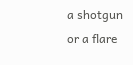a shotgun or a flare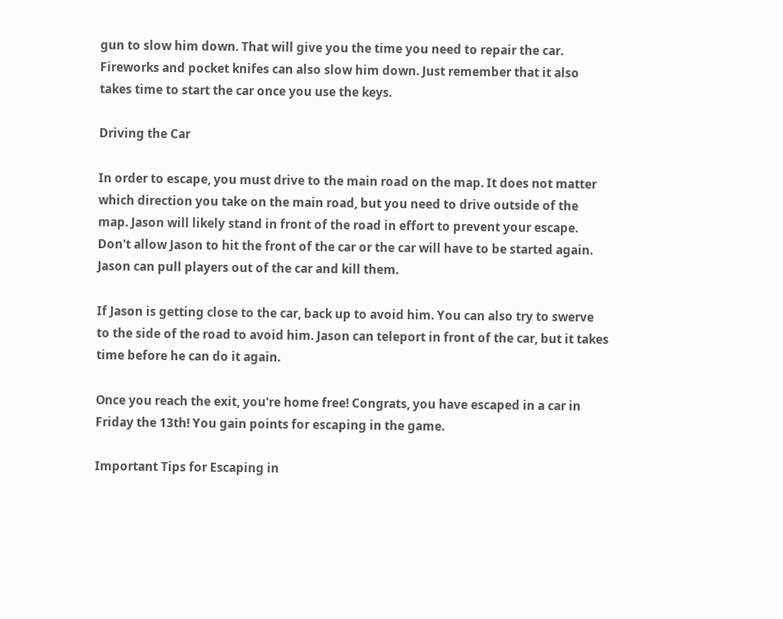gun to slow him down. That will give you the time you need to repair the car. Fireworks and pocket knifes can also slow him down. Just remember that it also takes time to start the car once you use the keys.

Driving the Car

In order to escape, you must drive to the main road on the map. It does not matter which direction you take on the main road, but you need to drive outside of the map. Jason will likely stand in front of the road in effort to prevent your escape. Don't allow Jason to hit the front of the car or the car will have to be started again. Jason can pull players out of the car and kill them.

If Jason is getting close to the car, back up to avoid him. You can also try to swerve to the side of the road to avoid him. Jason can teleport in front of the car, but it takes time before he can do it again.

Once you reach the exit, you're home free! Congrats, you have escaped in a car in Friday the 13th! You gain points for escaping in the game.

Important Tips for Escaping in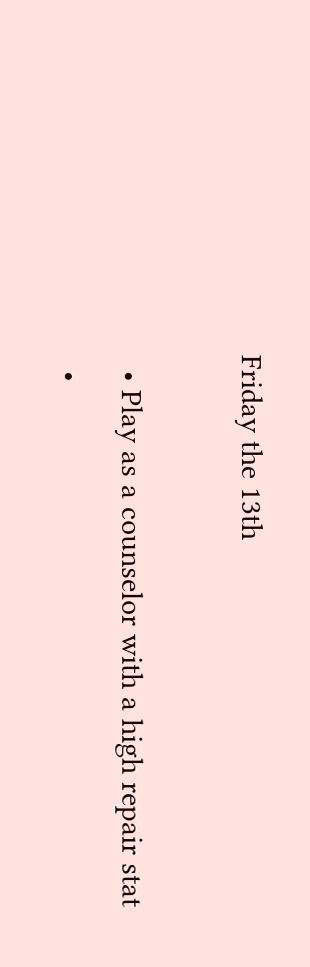Friday the 13th

  • Play as a counselor with a high repair stat
  •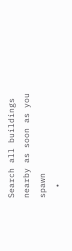Search all buildings nearby as soon as you spawn
  •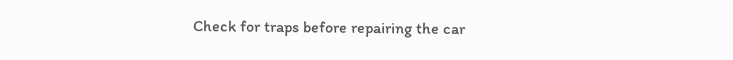Check for traps before repairing the car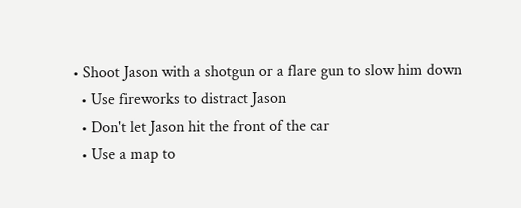• Shoot Jason with a shotgun or a flare gun to slow him down
  • Use fireworks to distract Jason
  • Don't let Jason hit the front of the car
  • Use a map to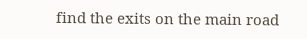find the exits on the main road